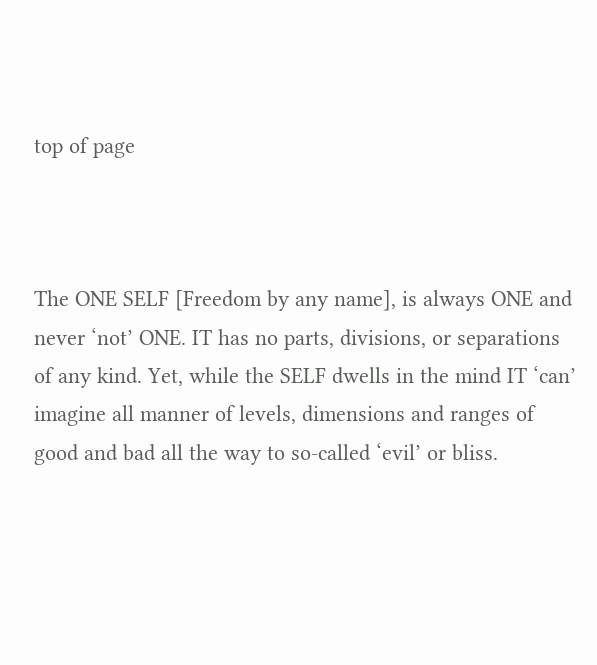top of page



The ONE SELF [Freedom by any name], is always ONE and never ‘not’ ONE. IT has no parts, divisions, or separations of any kind. Yet, while the SELF dwells in the mind IT ‘can’ imagine all manner of levels, dimensions and ranges of good and bad all the way to so-called ‘evil’ or bliss.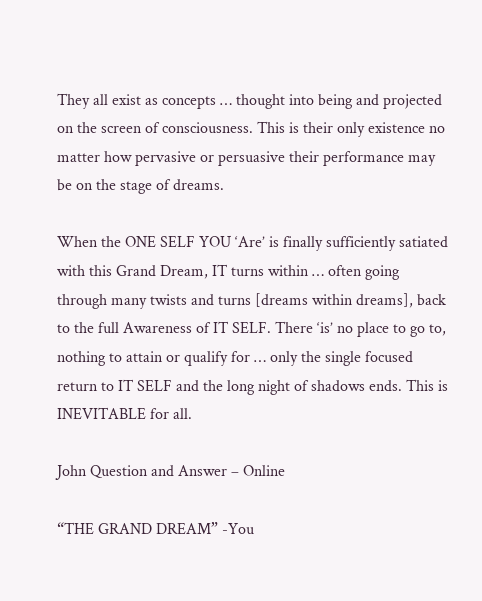They all exist as concepts … thought into being and projected on the screen of consciousness. This is their only existence no matter how pervasive or persuasive their performance may be on the stage of dreams.

When the ONE SELF YOU ‘Are’ is finally sufficiently satiated with this Grand Dream, IT turns within … often going through many twists and turns [dreams within dreams], back to the full Awareness of IT SELF. There ‘is’ no place to go to, nothing to attain or qualify for … only the single focused return to IT SELF and the long night of shadows ends. This is INEVITABLE for all.

John Question and Answer – Online

“THE GRAND DREAM” -You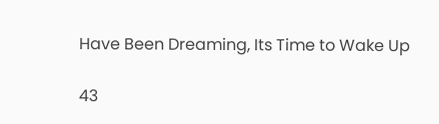Have Been Dreaming, Its Time to Wake Up

43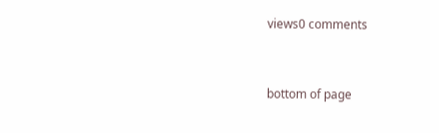views0 comments


bottom of page